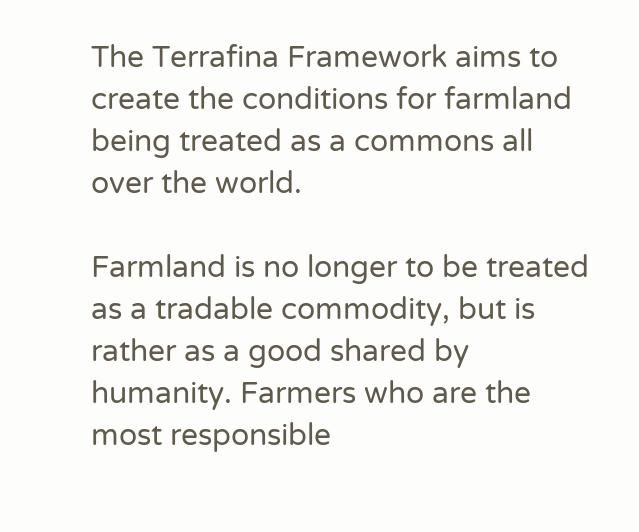The Terrafina Framework aims to create the conditions for farmland being treated as a commons all over the world.

Farmland is no longer to be treated as a tradable commodity, but is rather as a good shared by humanity. Farmers who are the most responsible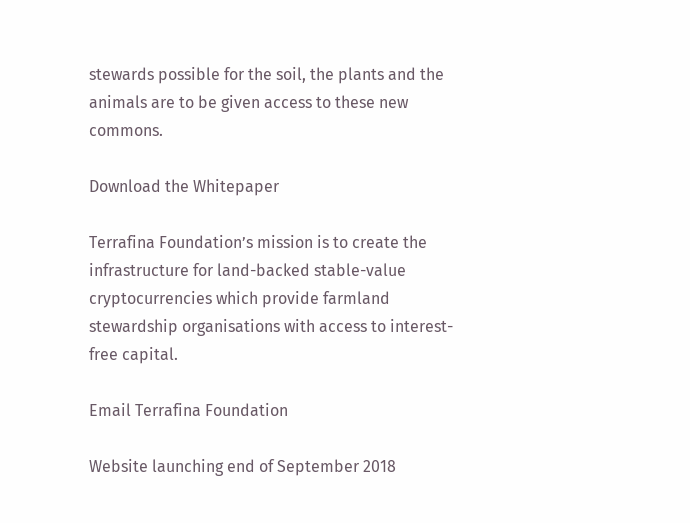stewards possible for the soil, the plants and the animals are to be given access to these new commons.

Download the Whitepaper

Terrafina Foundation’s mission is to create the infrastructure for land-backed stable-value cryptocurrencies which provide farmland stewardship organisations with access to interest-free capital.

Email Terrafina Foundation

Website launching end of September 2018